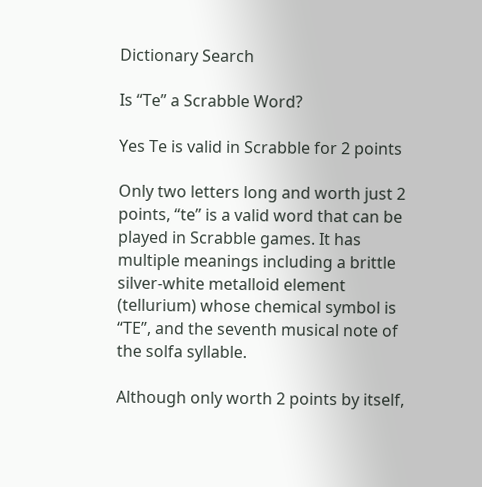Dictionary Search

Is “Te” a Scrabble Word?

Yes Te is valid in Scrabble for 2 points

Only two letters long and worth just 2 points, “te” is a valid word that can be played in Scrabble games. It has multiple meanings including a brittle silver-white metalloid element (tellurium) whose chemical symbol is “TE”, and the seventh musical note of the solfa syllable.

Although only worth 2 points by itself,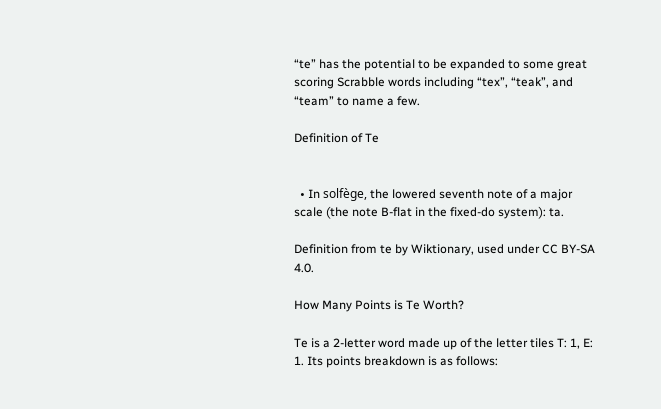“te” has the potential to be expanded to some great scoring Scrabble words including “tex”, “teak”, and “team” to name a few.

Definition of Te


  • In solfège, the lowered seventh note of a major scale (the note B-flat in the fixed-do system): ta.

Definition from te by Wiktionary, used under CC BY-SA 4.0.

How Many Points is Te Worth?

Te is a 2-letter word made up of the letter tiles T: 1, E: 1. Its points breakdown is as follows: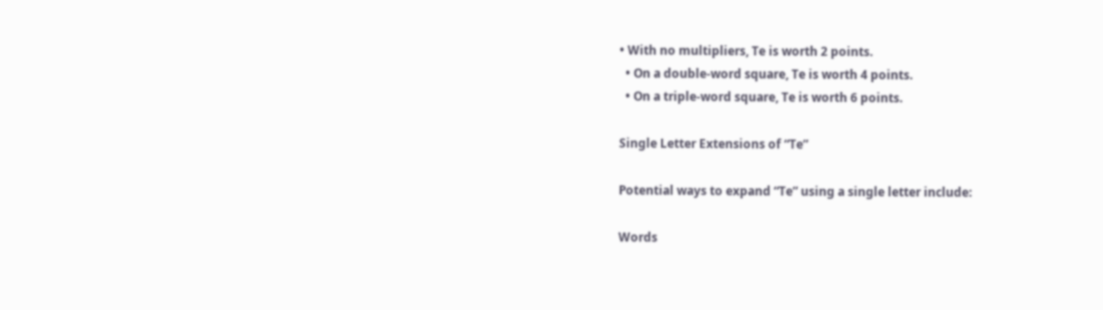• With no multipliers, Te is worth 2 points.
  • On a double-word square, Te is worth 4 points.
  • On a triple-word square, Te is worth 6 points.

Single Letter Extensions of “Te”

Potential ways to expand “Te” using a single letter include:

Words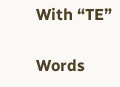With “TE”

Words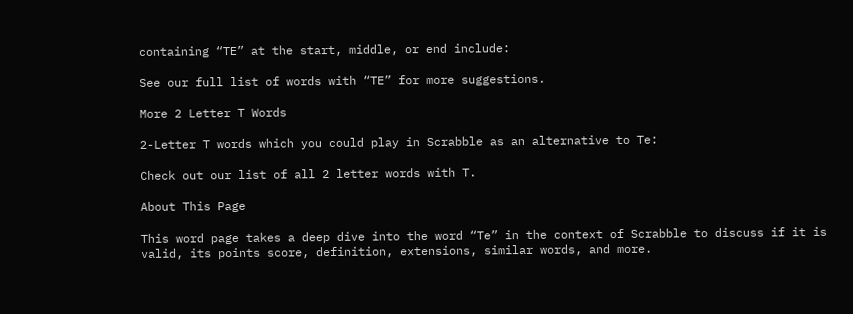containing “TE” at the start, middle, or end include:

See our full list of words with “TE” for more suggestions.

More 2 Letter T Words

2-Letter T words which you could play in Scrabble as an alternative to Te:

Check out our list of all 2 letter words with T.

About This Page

This word page takes a deep dive into the word “Te” in the context of Scrabble to discuss if it is valid, its points score, definition, extensions, similar words, and more.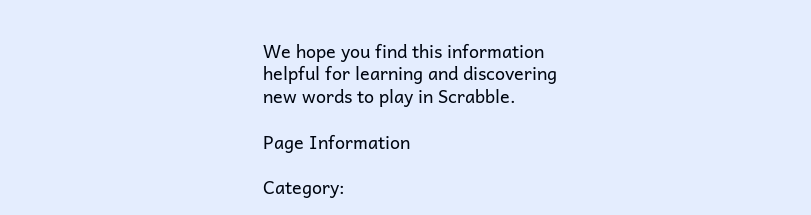We hope you find this information helpful for learning and discovering new words to play in Scrabble.

Page Information

Category: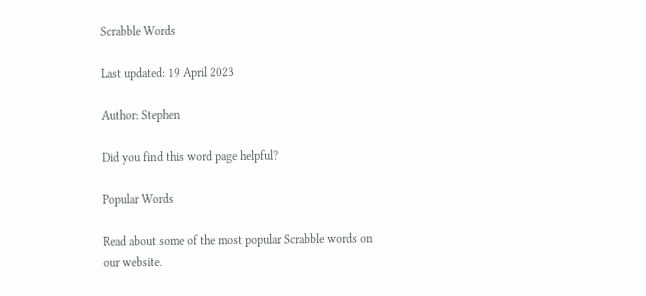Scrabble Words

Last updated: 19 April 2023

Author: Stephen

Did you find this word page helpful?

Popular Words

Read about some of the most popular Scrabble words on our website.